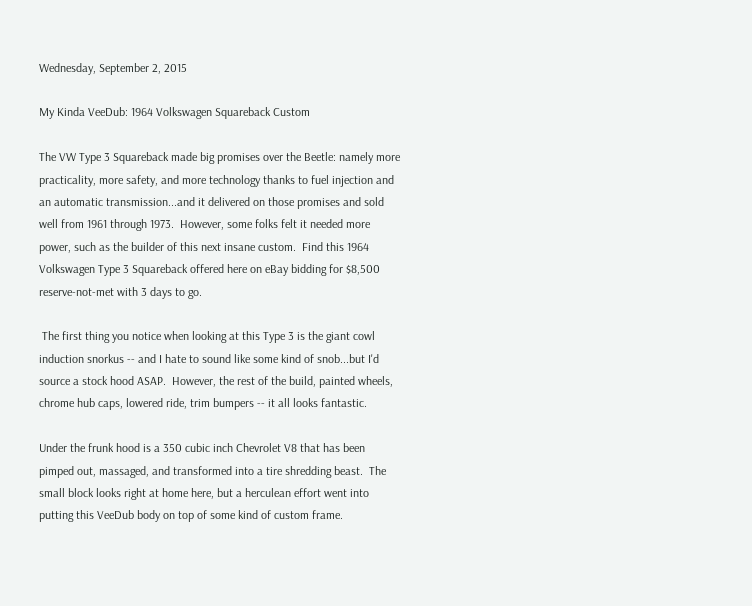Wednesday, September 2, 2015

My Kinda VeeDub: 1964 Volkswagen Squareback Custom

The VW Type 3 Squareback made big promises over the Beetle: namely more practicality, more safety, and more technology thanks to fuel injection and an automatic transmission...and it delivered on those promises and sold well from 1961 through 1973.  However, some folks felt it needed more power, such as the builder of this next insane custom.  Find this 1964 Volkswagen Type 3 Squareback offered here on eBay bidding for $8,500 reserve-not-met with 3 days to go.

 The first thing you notice when looking at this Type 3 is the giant cowl induction snorkus -- and I hate to sound like some kind of snob...but I'd source a stock hood ASAP.  However, the rest of the build, painted wheels, chrome hub caps, lowered ride, trim bumpers -- it all looks fantastic.

Under the frunk hood is a 350 cubic inch Chevrolet V8 that has been pimped out, massaged, and transformed into a tire shredding beast.  The small block looks right at home here, but a herculean effort went into putting this VeeDub body on top of some kind of custom frame.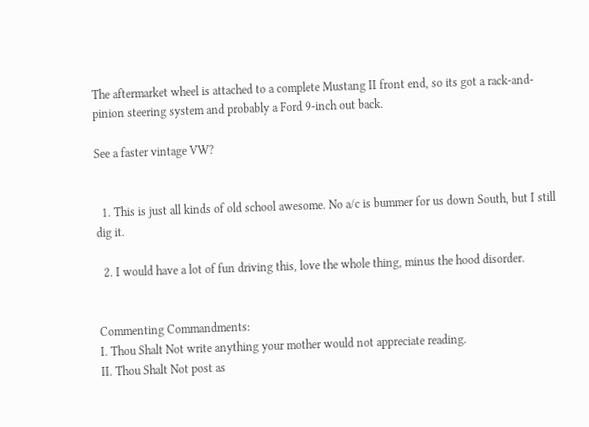The aftermarket wheel is attached to a complete Mustang II front end, so its got a rack-and-pinion steering system and probably a Ford 9-inch out back.

See a faster vintage VW?


  1. This is just all kinds of old school awesome. No a/c is bummer for us down South, but I still dig it.

  2. I would have a lot of fun driving this, love the whole thing, minus the hood disorder.


Commenting Commandments:
I. Thou Shalt Not write anything your mother would not appreciate reading.
II. Thou Shalt Not post as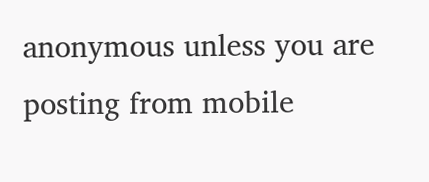anonymous unless you are posting from mobile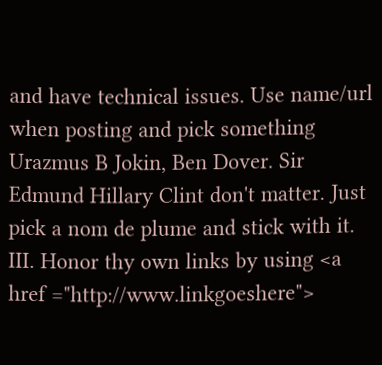and have technical issues. Use name/url when posting and pick something Urazmus B Jokin, Ben Dover. Sir Edmund Hillary Clint don't matter. Just pick a nom de plume and stick with it.
III. Honor thy own links by using <a href ="http://www.linkgoeshere">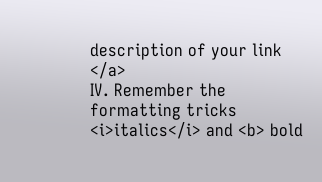description of your link </a>
IV. Remember the formatting tricks <i>italics</i> and <b> bold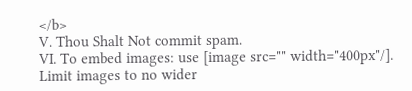</b>
V. Thou Shalt Not commit spam.
VI. To embed images: use [image src="" width="400px"/]. Limit images to no wider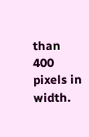than 400 pixels in width.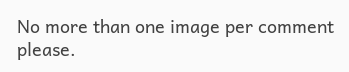No more than one image per comment please.